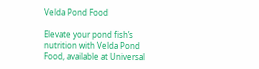Velda Pond Food

Elevate your pond fish’s nutrition with Velda Pond Food, available at Universal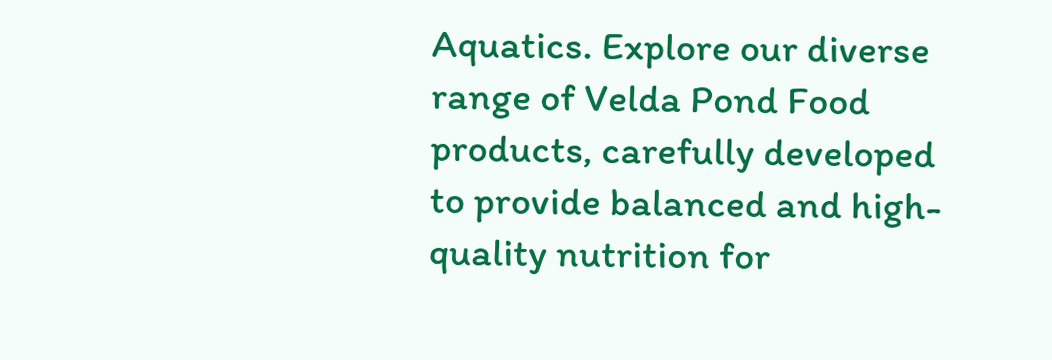Aquatics. Explore our diverse range of Velda Pond Food products, carefully developed to provide balanced and high-quality nutrition for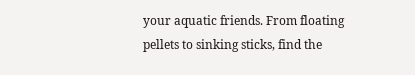your aquatic friends. From floating pellets to sinking sticks, find the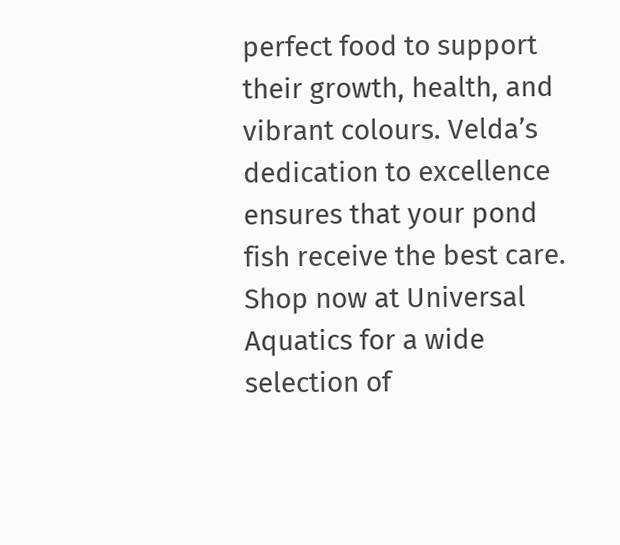perfect food to support their growth, health, and vibrant colours. Velda’s dedication to excellence ensures that your pond fish receive the best care. Shop now at Universal Aquatics for a wide selection of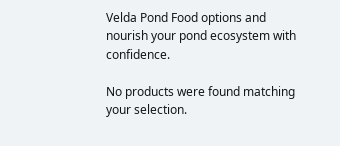Velda Pond Food options and nourish your pond ecosystem with confidence.

No products were found matching your selection.